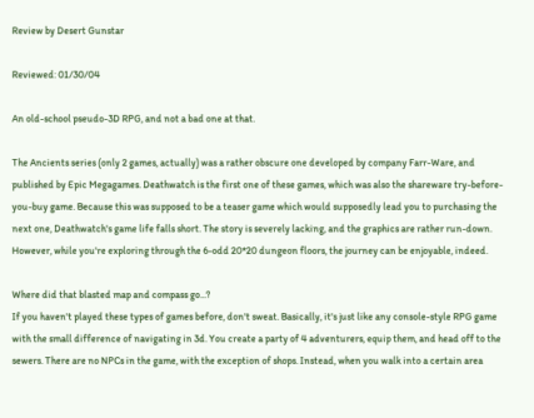Review by Desert Gunstar

Reviewed: 01/30/04

An old-school pseudo-3D RPG, and not a bad one at that.

The Ancients series (only 2 games, actually) was a rather obscure one developed by company Farr-Ware, and published by Epic Megagames. Deathwatch is the first one of these games, which was also the shareware try-before-you-buy game. Because this was supposed to be a teaser game which would supposedly lead you to purchasing the next one, Deathwatch's game life falls short. The story is severely lacking, and the graphics are rather run-down. However, while you're exploring through the 6-odd 20*20 dungeon floors, the journey can be enjoyable, indeed.

Where did that blasted map and compass go...?
If you haven't played these types of games before, don't sweat. Basically, it's just like any console-style RPG game with the small difference of navigating in 3d. You create a party of 4 adventurers, equip them, and head off to the sewers. There are no NPCs in the game, with the exception of shops. Instead, when you walk into a certain area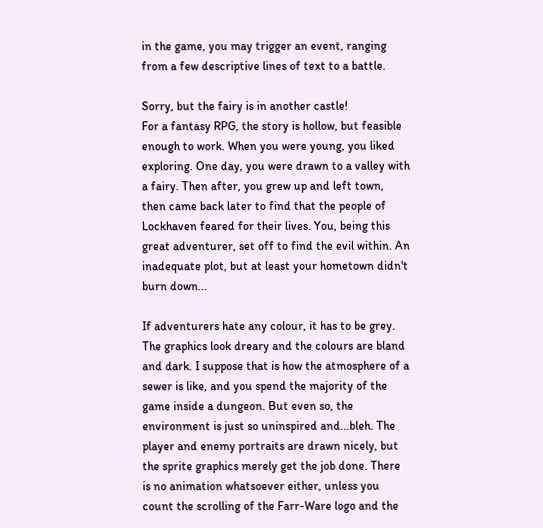in the game, you may trigger an event, ranging from a few descriptive lines of text to a battle.

Sorry, but the fairy is in another castle!
For a fantasy RPG, the story is hollow, but feasible enough to work. When you were young, you liked exploring. One day, you were drawn to a valley with a fairy. Then after, you grew up and left town, then came back later to find that the people of Lockhaven feared for their lives. You, being this great adventurer, set off to find the evil within. An inadequate plot, but at least your hometown didn't burn down...

If adventurers hate any colour, it has to be grey.
The graphics look dreary and the colours are bland and dark. I suppose that is how the atmosphere of a sewer is like, and you spend the majority of the game inside a dungeon. But even so, the environment is just so uninspired and...bleh. The player and enemy portraits are drawn nicely, but the sprite graphics merely get the job done. There is no animation whatsoever either, unless you count the scrolling of the Farr-Ware logo and the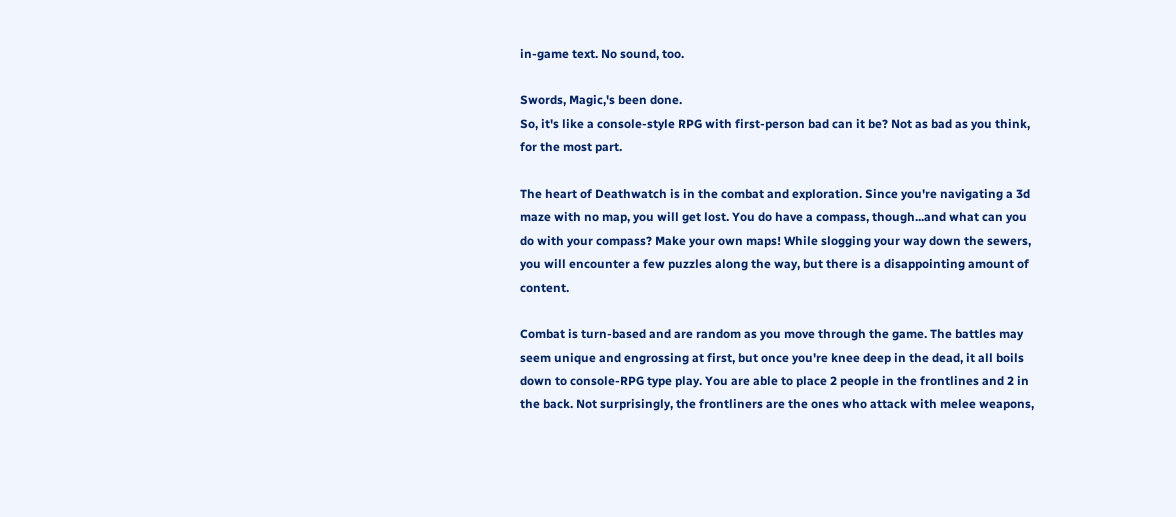in-game text. No sound, too.

Swords, Magic,'s been done.
So, it's like a console-style RPG with first-person bad can it be? Not as bad as you think, for the most part.

The heart of Deathwatch is in the combat and exploration. Since you're navigating a 3d maze with no map, you will get lost. You do have a compass, though...and what can you do with your compass? Make your own maps! While slogging your way down the sewers, you will encounter a few puzzles along the way, but there is a disappointing amount of content.

Combat is turn-based and are random as you move through the game. The battles may seem unique and engrossing at first, but once you're knee deep in the dead, it all boils down to console-RPG type play. You are able to place 2 people in the frontlines and 2 in the back. Not surprisingly, the frontliners are the ones who attack with melee weapons,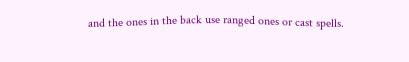and the ones in the back use ranged ones or cast spells.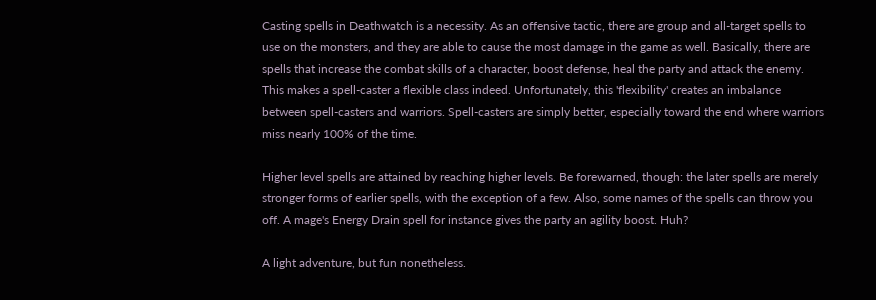Casting spells in Deathwatch is a necessity. As an offensive tactic, there are group and all-target spells to use on the monsters, and they are able to cause the most damage in the game as well. Basically, there are spells that increase the combat skills of a character, boost defense, heal the party and attack the enemy. This makes a spell-caster a flexible class indeed. Unfortunately, this 'flexibility' creates an imbalance between spell-casters and warriors. Spell-casters are simply better, especially toward the end where warriors miss nearly 100% of the time.

Higher level spells are attained by reaching higher levels. Be forewarned, though: the later spells are merely stronger forms of earlier spells, with the exception of a few. Also, some names of the spells can throw you off. A mage's Energy Drain spell for instance gives the party an agility boost. Huh?

A light adventure, but fun nonetheless.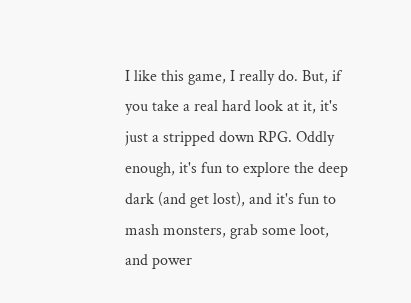I like this game, I really do. But, if you take a real hard look at it, it's just a stripped down RPG. Oddly enough, it's fun to explore the deep dark (and get lost), and it's fun to mash monsters, grab some loot, and power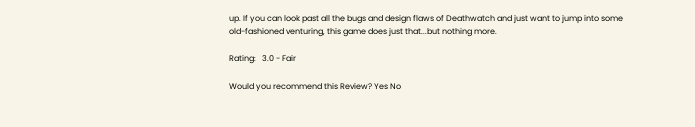up. If you can look past all the bugs and design flaws of Deathwatch and just want to jump into some old-fashioned venturing, this game does just that...but nothing more.

Rating:   3.0 - Fair

Would you recommend this Review? Yes No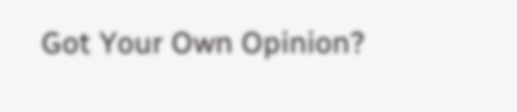Got Your Own Opinion?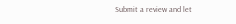Submit a review and let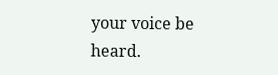your voice be heard.